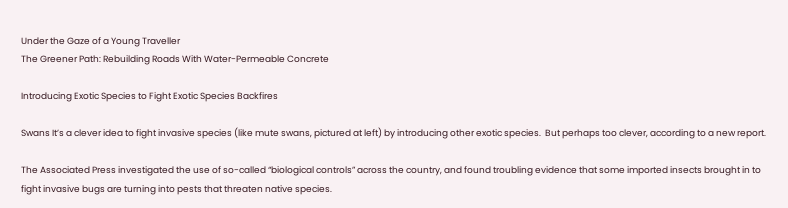Under the Gaze of a Young Traveller
The Greener Path: Rebuilding Roads With Water-Permeable Concrete

Introducing Exotic Species to Fight Exotic Species Backfires

Swans It’s a clever idea to fight invasive species (like mute swans, pictured at left) by introducing other exotic species.  But perhaps too clever, according to a new report.

The Associated Press investigated the use of so-called “biological controls” across the country, and found troubling evidence that some imported insects brought in to fight invasive bugs are turning into pests that threaten native species.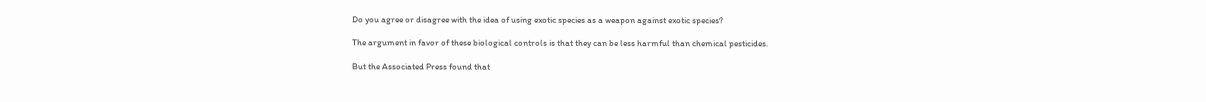Do you agree or disagree with the idea of using exotic species as a weapon against exotic species?

The argument in favor of these biological controls is that they can be less harmful than chemical pesticides.

But the Associated Press found that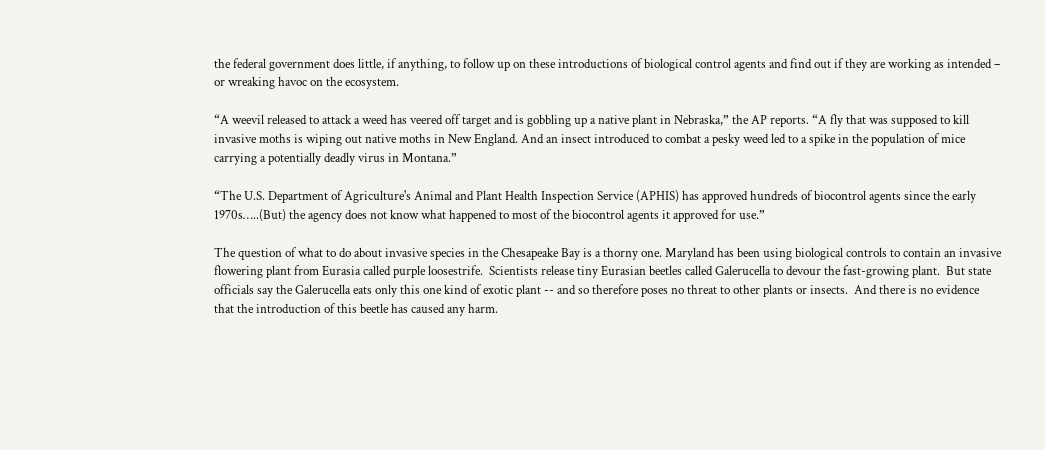the federal government does little, if anything, to follow up on these introductions of biological control agents and find out if they are working as intended – or wreaking havoc on the ecosystem.

“A weevil released to attack a weed has veered off target and is gobbling up a native plant in Nebraska,” the AP reports. “A fly that was supposed to kill invasive moths is wiping out native moths in New England. And an insect introduced to combat a pesky weed led to a spike in the population of mice carrying a potentially deadly virus in Montana.”

“The U.S. Department of Agriculture's Animal and Plant Health Inspection Service (APHIS) has approved hundreds of biocontrol agents since the early 1970s…..(But) the agency does not know what happened to most of the biocontrol agents it approved for use.”

The question of what to do about invasive species in the Chesapeake Bay is a thorny one. Maryland has been using biological controls to contain an invasive flowering plant from Eurasia called purple loosestrife.  Scientists release tiny Eurasian beetles called Galerucella to devour the fast-growing plant.  But state officials say the Galerucella eats only this one kind of exotic plant -- and so therefore poses no threat to other plants or insects.  And there is no evidence that the introduction of this beetle has caused any harm.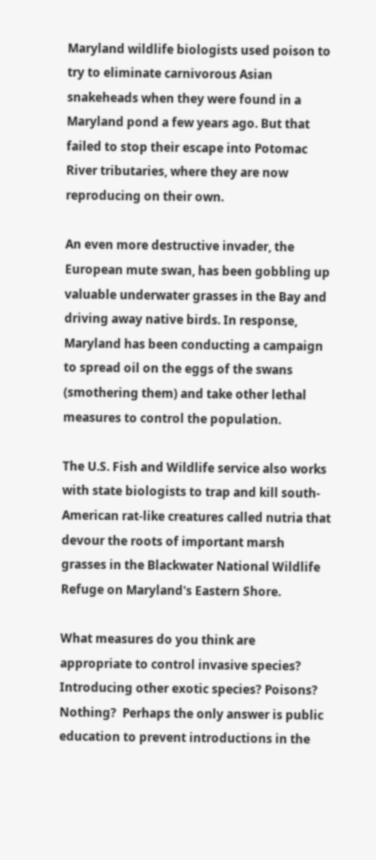Maryland wildlife biologists used poison to try to eliminate carnivorous Asian snakeheads when they were found in a Maryland pond a few years ago. But that failed to stop their escape into Potomac River tributaries, where they are now reproducing on their own.

An even more destructive invader, the European mute swan, has been gobbling up valuable underwater grasses in the Bay and driving away native birds. In response, Maryland has been conducting a campaign to spread oil on the eggs of the swans (smothering them) and take other lethal measures to control the population.

The U.S. Fish and Wildlife service also works with state biologists to trap and kill south-American rat-like creatures called nutria that devour the roots of important marsh grasses in the Blackwater National Wildlife Refuge on Maryland's Eastern Shore.

What measures do you think are appropriate to control invasive species? Introducing other exotic species? Poisons?  Nothing?  Perhaps the only answer is public education to prevent introductions in the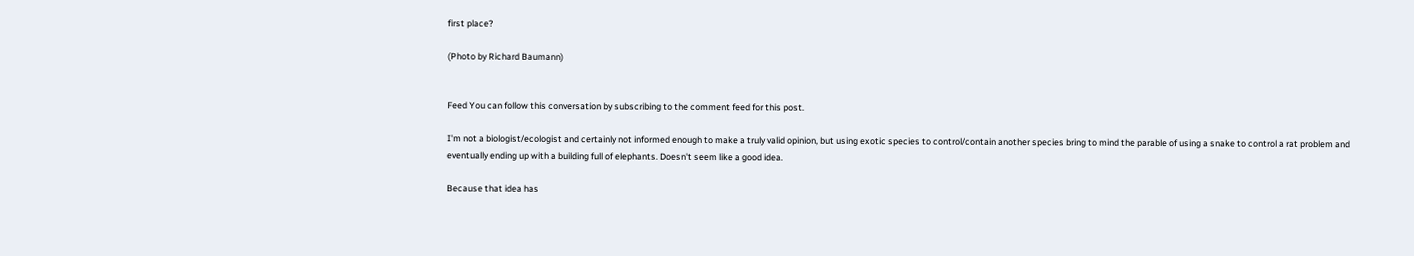first place?

(Photo by Richard Baumann)


Feed You can follow this conversation by subscribing to the comment feed for this post.

I'm not a biologist/ecologist and certainly not informed enough to make a truly valid opinion, but using exotic species to control/contain another species bring to mind the parable of using a snake to control a rat problem and eventually ending up with a building full of elephants. Doesn't seem like a good idea.

Because that idea has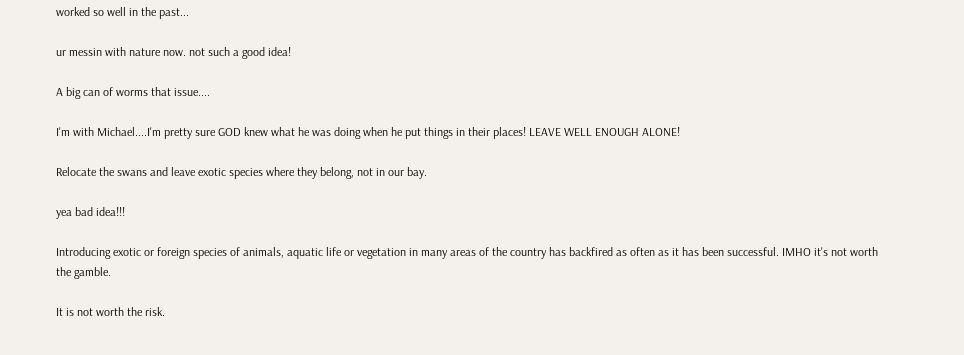worked so well in the past...

ur messin with nature now. not such a good idea!

A big can of worms that issue....

I'm with Michael....I'm pretty sure GOD knew what he was doing when he put things in their places! LEAVE WELL ENOUGH ALONE!

Relocate the swans and leave exotic species where they belong, not in our bay.

yea bad idea!!!

Introducing exotic or foreign species of animals, aquatic life or vegetation in many areas of the country has backfired as often as it has been successful. IMHO it's not worth the gamble.

It is not worth the risk.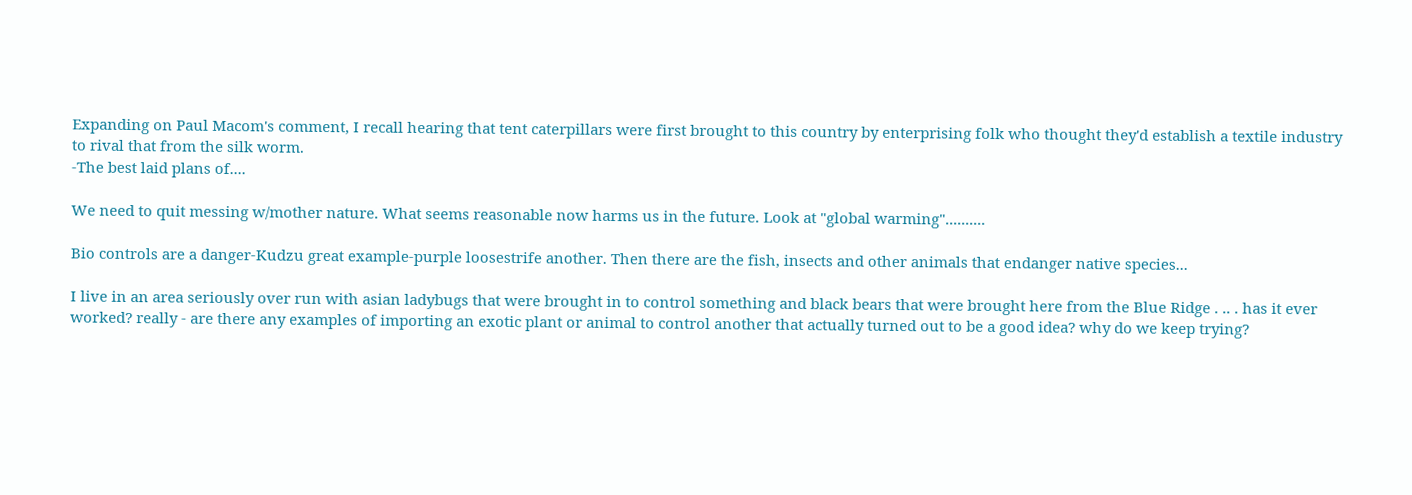Expanding on Paul Macom's comment, I recall hearing that tent caterpillars were first brought to this country by enterprising folk who thought they'd establish a textile industry to rival that from the silk worm.
-The best laid plans of....

We need to quit messing w/mother nature. What seems reasonable now harms us in the future. Look at "global warming"..........

Bio controls are a danger-Kudzu great example-purple loosestrife another. Then there are the fish, insects and other animals that endanger native species...

I live in an area seriously over run with asian ladybugs that were brought in to control something and black bears that were brought here from the Blue Ridge . .. . has it ever worked? really - are there any examples of importing an exotic plant or animal to control another that actually turned out to be a good idea? why do we keep trying?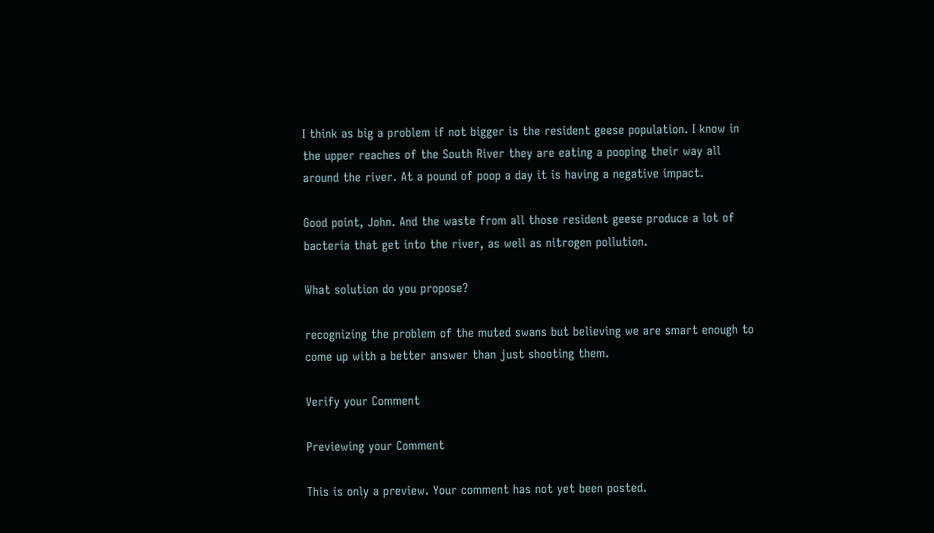I think as big a problem if not bigger is the resident geese population. I know in the upper reaches of the South River they are eating a pooping their way all around the river. At a pound of poop a day it is having a negative impact.

Good point, John. And the waste from all those resident geese produce a lot of bacteria that get into the river, as well as nitrogen pollution.

What solution do you propose?

recognizing the problem of the muted swans but believing we are smart enough to come up with a better answer than just shooting them.

Verify your Comment

Previewing your Comment

This is only a preview. Your comment has not yet been posted.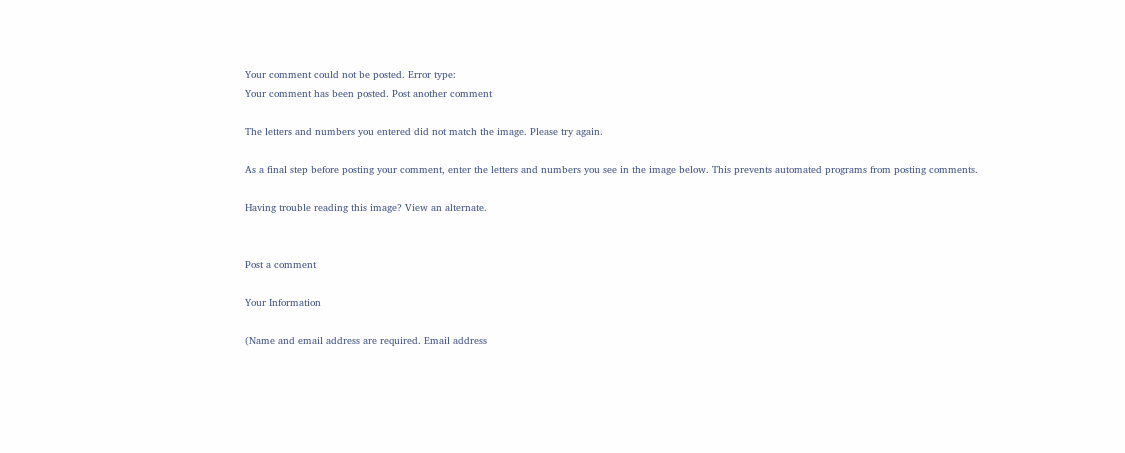Your comment could not be posted. Error type:
Your comment has been posted. Post another comment

The letters and numbers you entered did not match the image. Please try again.

As a final step before posting your comment, enter the letters and numbers you see in the image below. This prevents automated programs from posting comments.

Having trouble reading this image? View an alternate.


Post a comment

Your Information

(Name and email address are required. Email address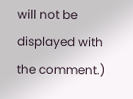will not be displayed with the comment.)